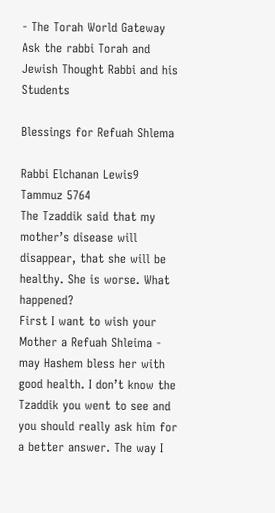- The Torah World Gateway
Ask the rabbi Torah and Jewish Thought Rabbi and his Students

Blessings for Refuah Shlema

Rabbi Elchanan Lewis9 Tammuz 5764
The Tzaddik said that my mother’s disease will disappear, that she will be healthy. She is worse. What happened?
First I want to wish your Mother a Refuah Shleima - may Hashem bless her with good health. I don’t know the Tzaddik you went to see and you should really ask him for a better answer. The way I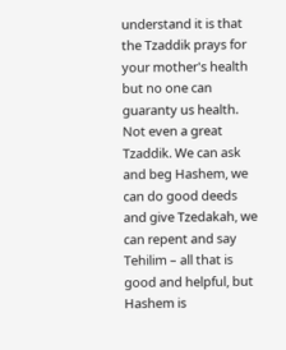understand it is that the Tzaddik prays for your mother's health but no one can guaranty us health. Not even a great Tzaddik. We can ask and beg Hashem, we can do good deeds and give Tzedakah, we can repent and say Tehilim – all that is good and helpful, but Hashem is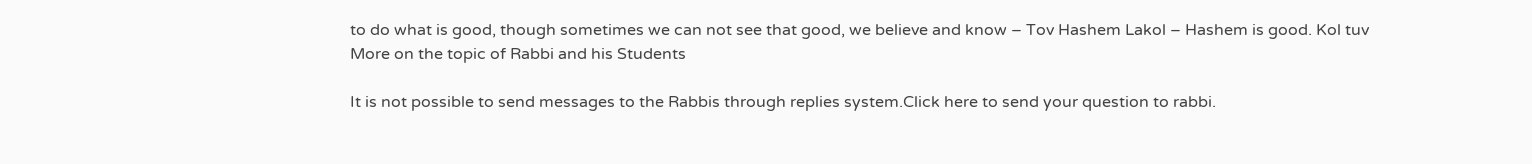to do what is good, though sometimes we can not see that good, we believe and know – Tov Hashem Lakol – Hashem is good. Kol tuv
More on the topic of Rabbi and his Students

It is not possible to send messages to the Rabbis through replies system.Click here to send your question to rabbi.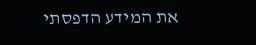את המידע הדפסתי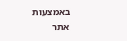באמצעות אתר